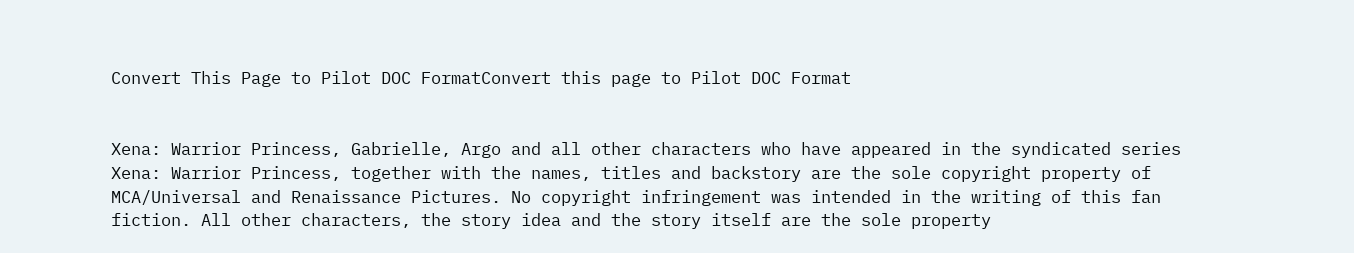Convert This Page to Pilot DOC FormatConvert this page to Pilot DOC Format


Xena: Warrior Princess, Gabrielle, Argo and all other characters who have appeared in the syndicated series Xena: Warrior Princess, together with the names, titles and backstory are the sole copyright property of MCA/Universal and Renaissance Pictures. No copyright infringement was intended in the writing of this fan fiction. All other characters, the story idea and the story itself are the sole property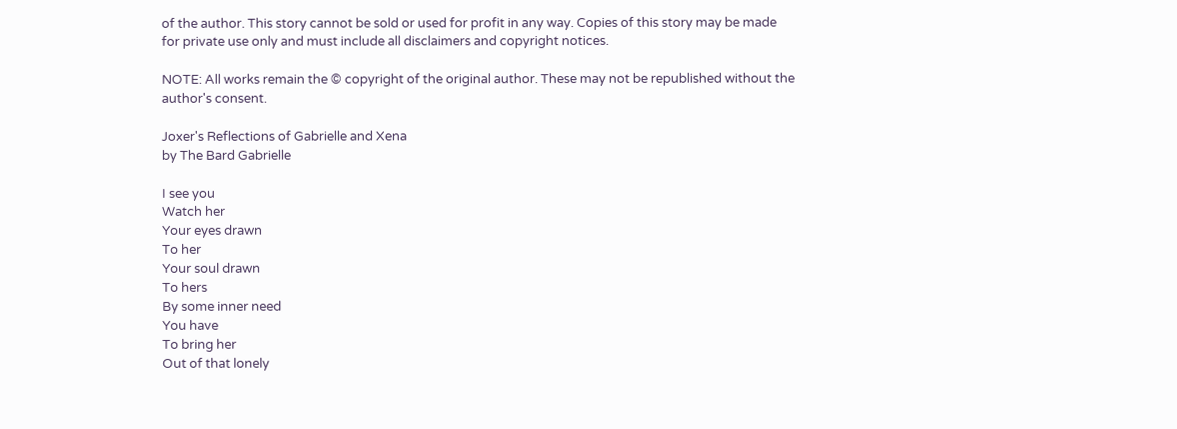of the author. This story cannot be sold or used for profit in any way. Copies of this story may be made for private use only and must include all disclaimers and copyright notices.

NOTE: All works remain the © copyright of the original author. These may not be republished without the author's consent.

Joxer's Reflections of Gabrielle and Xena
by The Bard Gabrielle

I see you
Watch her
Your eyes drawn
To her
Your soul drawn
To hers
By some inner need
You have
To bring her
Out of that lonely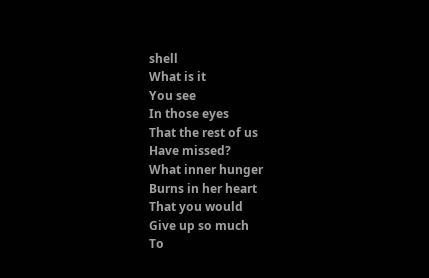shell
What is it
You see
In those eyes
That the rest of us
Have missed?
What inner hunger
Burns in her heart
That you would
Give up so much
To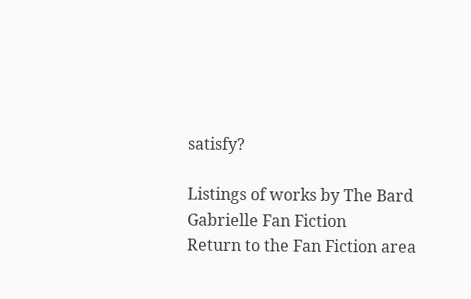satisfy?

Listings of works by The Bard Gabrielle Fan Fiction
Return to the Fan Fiction area